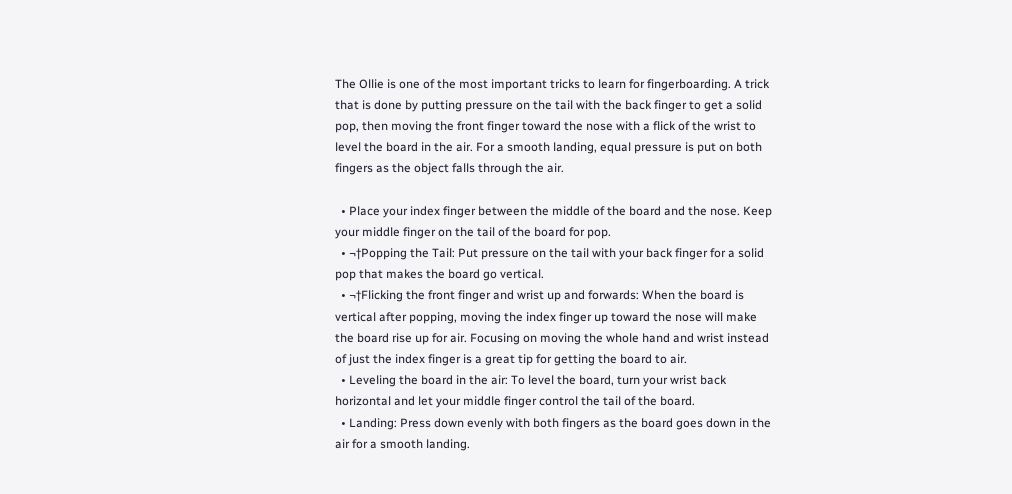The Ollie is one of the most important tricks to learn for fingerboarding. A trick that is done by putting pressure on the tail with the back finger to get a solid pop, then moving the front finger toward the nose with a flick of the wrist to level the board in the air. For a smooth landing, equal pressure is put on both fingers as the object falls through the air.

  • Place your index finger between the middle of the board and the nose. Keep your middle finger on the tail of the board for pop.
  • ¬†Popping the Tail: Put pressure on the tail with your back finger for a solid pop that makes the board go vertical.
  • ¬†Flicking the front finger and wrist up and forwards: When the board is vertical after popping, moving the index finger up toward the nose will make the board rise up for air. Focusing on moving the whole hand and wrist instead of just the index finger is a great tip for getting the board to air.
  • Leveling the board in the air: To level the board, turn your wrist back horizontal and let your middle finger control the tail of the board.
  • Landing: Press down evenly with both fingers as the board goes down in the air for a smooth landing.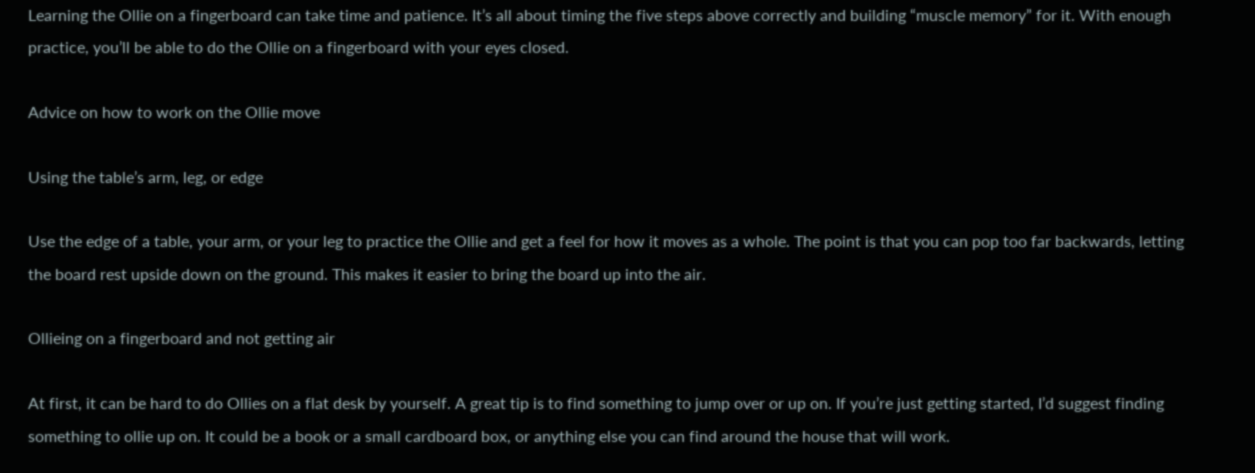Learning the Ollie on a fingerboard can take time and patience. It’s all about timing the five steps above correctly and building “muscle memory” for it. With enough practice, you’ll be able to do the Ollie on a fingerboard with your eyes closed.

Advice on how to work on the Ollie move

Using the table’s arm, leg, or edge

Use the edge of a table, your arm, or your leg to practice the Ollie and get a feel for how it moves as a whole. The point is that you can pop too far backwards, letting the board rest upside down on the ground. This makes it easier to bring the board up into the air.

Ollieing on a fingerboard and not getting air

At first, it can be hard to do Ollies on a flat desk by yourself. A great tip is to find something to jump over or up on. If you’re just getting started, I’d suggest finding something to ollie up on. It could be a book or a small cardboard box, or anything else you can find around the house that will work.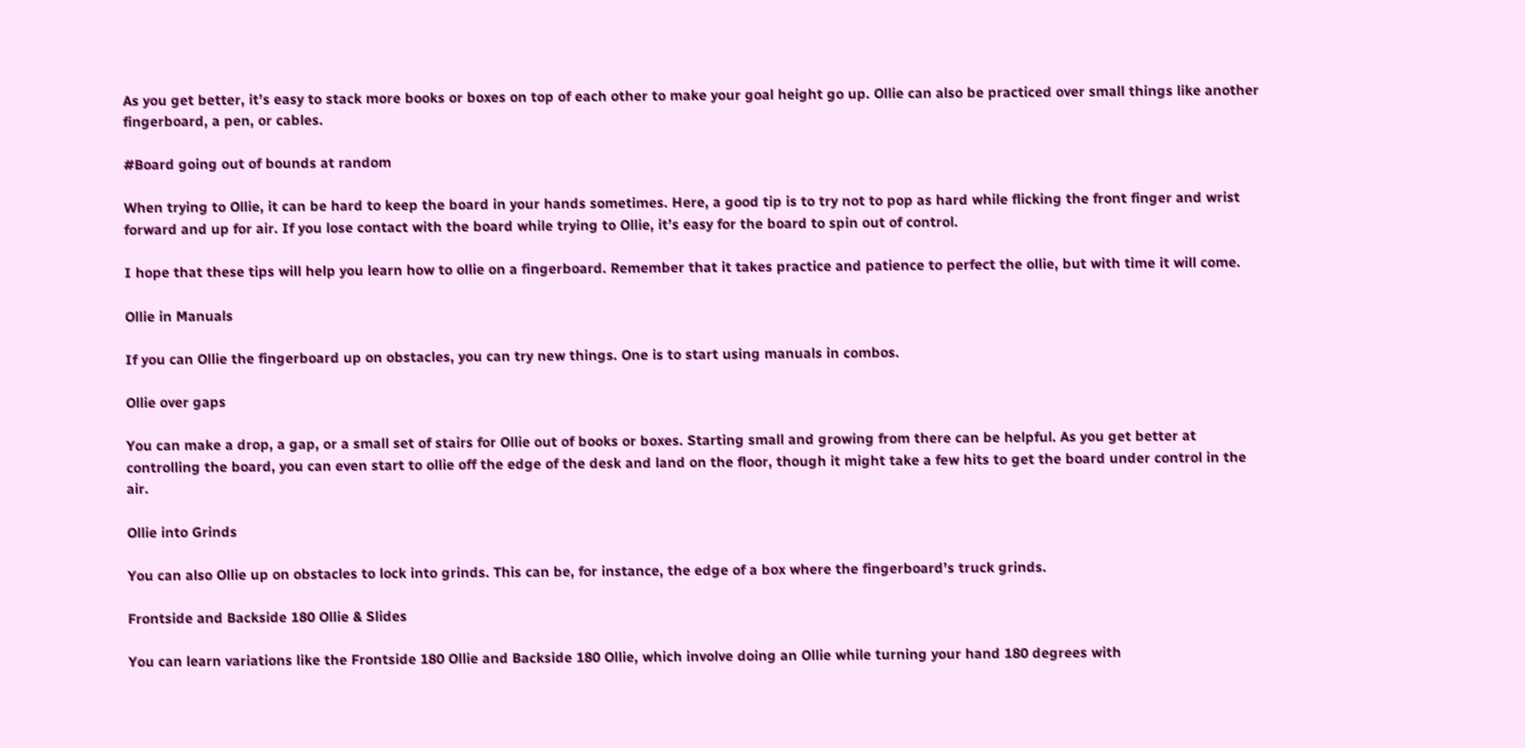As you get better, it’s easy to stack more books or boxes on top of each other to make your goal height go up. Ollie can also be practiced over small things like another fingerboard, a pen, or cables.

#Board going out of bounds at random

When trying to Ollie, it can be hard to keep the board in your hands sometimes. Here, a good tip is to try not to pop as hard while flicking the front finger and wrist forward and up for air. If you lose contact with the board while trying to Ollie, it’s easy for the board to spin out of control.

I hope that these tips will help you learn how to ollie on a fingerboard. Remember that it takes practice and patience to perfect the ollie, but with time it will come.

Ollie in Manuals

If you can Ollie the fingerboard up on obstacles, you can try new things. One is to start using manuals in combos.

Ollie over gaps

You can make a drop, a gap, or a small set of stairs for Ollie out of books or boxes. Starting small and growing from there can be helpful. As you get better at controlling the board, you can even start to ollie off the edge of the desk and land on the floor, though it might take a few hits to get the board under control in the air.

Ollie into Grinds

You can also Ollie up on obstacles to lock into grinds. This can be, for instance, the edge of a box where the fingerboard’s truck grinds.

Frontside and Backside 180 Ollie & Slides

You can learn variations like the Frontside 180 Ollie and Backside 180 Ollie, which involve doing an Ollie while turning your hand 180 degrees with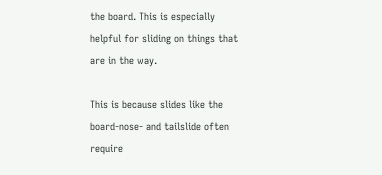the board. This is especially helpful for sliding on things that are in the way.

This is because slides like the board-nose- and tailslide often require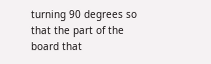turning 90 degrees so that the part of the board that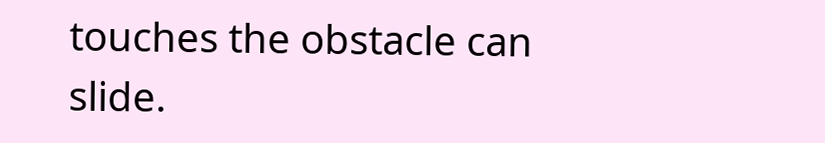touches the obstacle can slide.